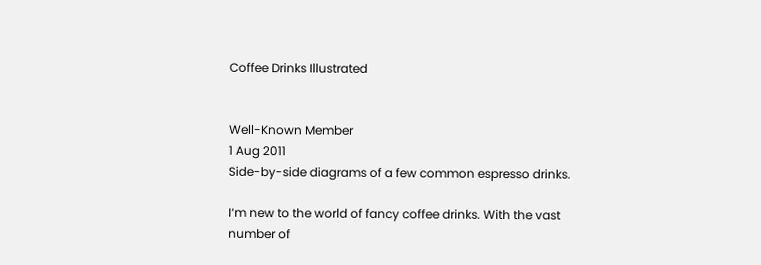Coffee Drinks Illustrated


Well-Known Member
1 Aug 2011
Side-by-side diagrams of a few common espresso drinks.

I‘m new to the world of fancy coffee drinks. With the vast number of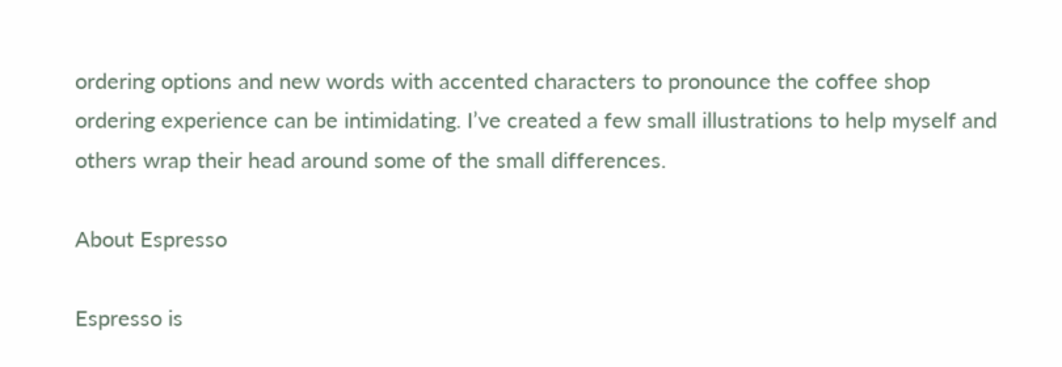ordering options and new words with accented characters to pronounce the coffee shop ordering experience can be intimidating. I’ve created a few small illustrations to help myself and others wrap their head around some of the small differences.

About Espresso

Espresso is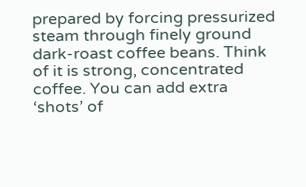prepared by forcing pressurized steam through finely ground dark-roast coffee beans. Think of it is strong, concentrated coffee. You can add extra ‘shots’ of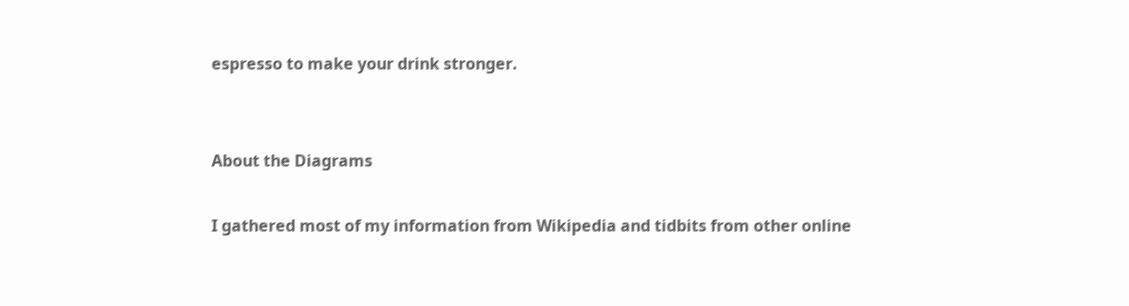espresso to make your drink stronger.


About the Diagrams

I gathered most of my information from Wikipedia and tidbits from other online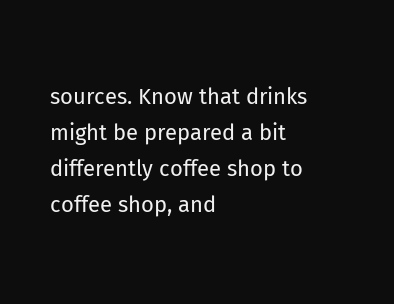sources. Know that drinks might be prepared a bit differently coffee shop to coffee shop, and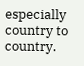especially country to country.